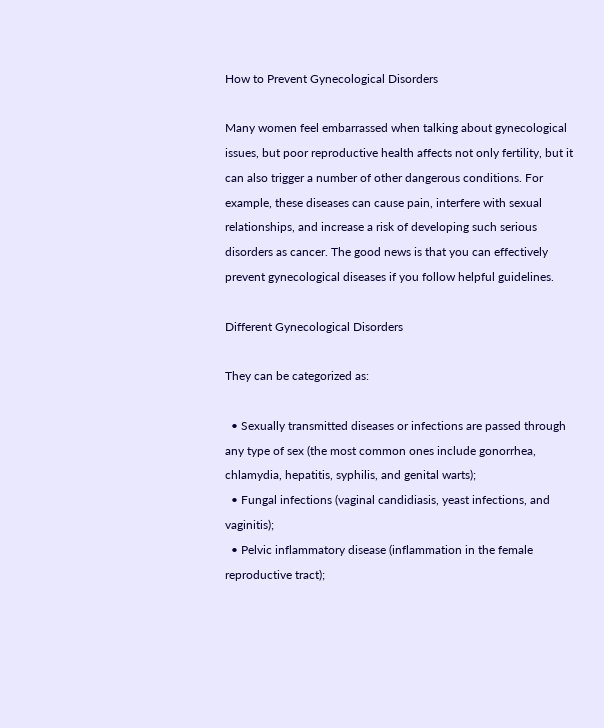How to Prevent Gynecological Disorders

Many women feel embarrassed when talking about gynecological issues, but poor reproductive health affects not only fertility, but it can also trigger a number of other dangerous conditions. For example, these diseases can cause pain, interfere with sexual relationships, and increase a risk of developing such serious disorders as cancer. The good news is that you can effectively prevent gynecological diseases if you follow helpful guidelines.

Different Gynecological Disorders

They can be categorized as:

  • Sexually transmitted diseases or infections are passed through any type of sex (the most common ones include gonorrhea, chlamydia, hepatitis, syphilis, and genital warts);
  • Fungal infections (vaginal candidiasis, yeast infections, and vaginitis);
  • Pelvic inflammatory disease (inflammation in the female reproductive tract);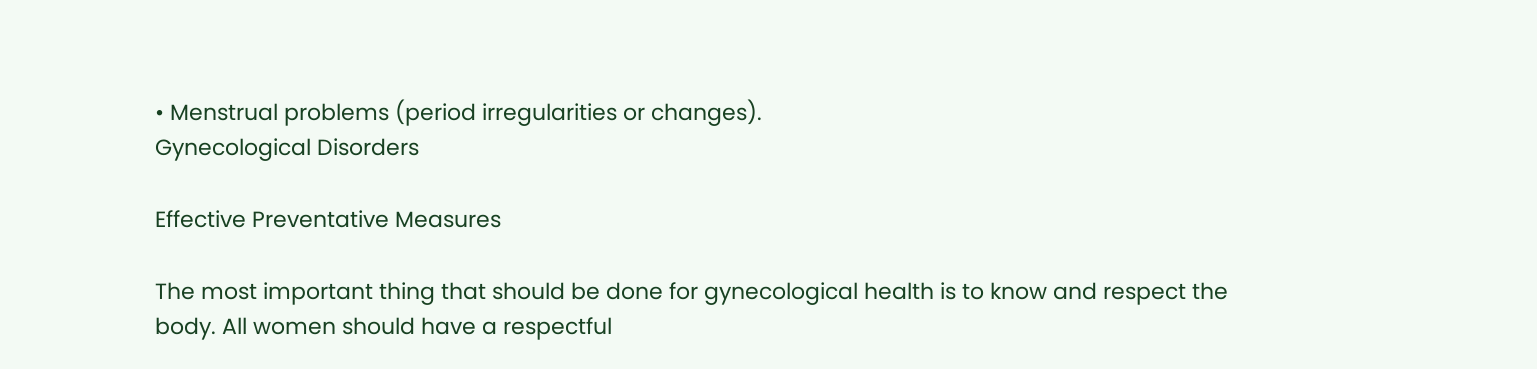• Menstrual problems (period irregularities or changes).
Gynecological Disorders

Effective Preventative Measures

The most important thing that should be done for gynecological health is to know and respect the body. All women should have a respectful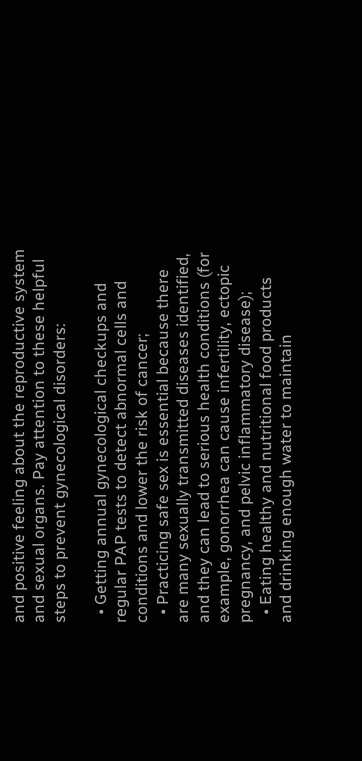and positive feeling about the reproductive system and sexual organs. Pay attention to these helpful steps to prevent gynecological disorders:

  • Getting annual gynecological checkups and regular PAP tests to detect abnormal cells and conditions and lower the risk of cancer;
  • Practicing safe sex is essential because there are many sexually transmitted diseases identified, and they can lead to serious health conditions (for example, gonorrhea can cause infertility, ectopic pregnancy, and pelvic inflammatory disease);
  • Eating healthy and nutritional food products and drinking enough water to maintain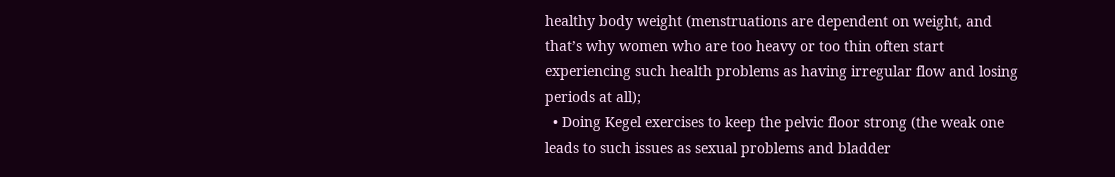healthy body weight (menstruations are dependent on weight, and that’s why women who are too heavy or too thin often start experiencing such health problems as having irregular flow and losing periods at all);
  • Doing Kegel exercises to keep the pelvic floor strong (the weak one leads to such issues as sexual problems and bladder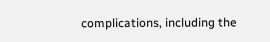complications, including the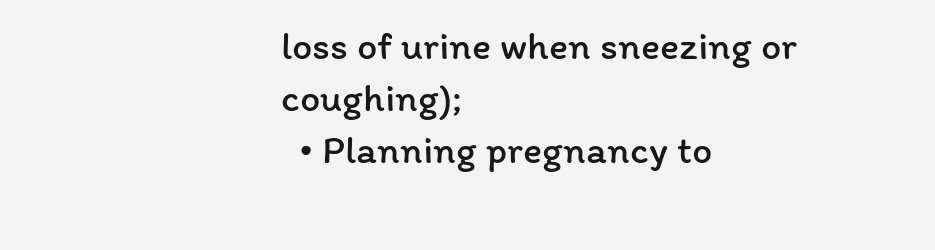loss of urine when sneezing or coughing);
  • Planning pregnancy to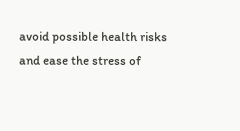avoid possible health risks and ease the stress of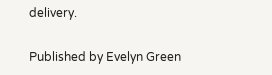delivery.

Published by Evelyn Green